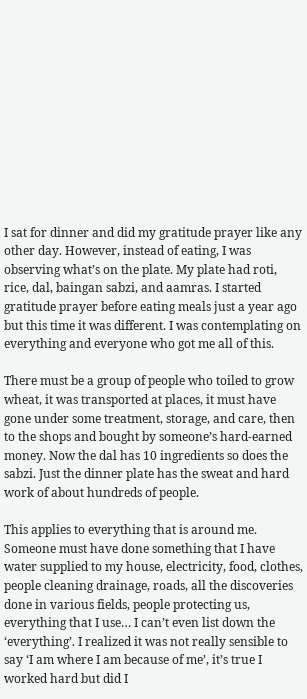I sat for dinner and did my gratitude prayer like any other day. However, instead of eating, I was observing what’s on the plate. My plate had roti, rice, dal, baingan sabzi, and aamras. I started gratitude prayer before eating meals just a year ago but this time it was different. I was contemplating on everything and everyone who got me all of this.

There must be a group of people who toiled to grow wheat, it was transported at places, it must have gone under some treatment, storage, and care, then to the shops and bought by someone’s hard-earned money. Now the dal has 10 ingredients so does the sabzi. Just the dinner plate has the sweat and hard work of about hundreds of people.

This applies to everything that is around me. Someone must have done something that I have water supplied to my house, electricity, food, clothes, people cleaning drainage, roads, all the discoveries done in various fields, people protecting us, everything that I use… I can’t even list down the ‘everything’. I realized it was not really sensible to say ‘I am where I am because of me’, it’s true I worked hard but did I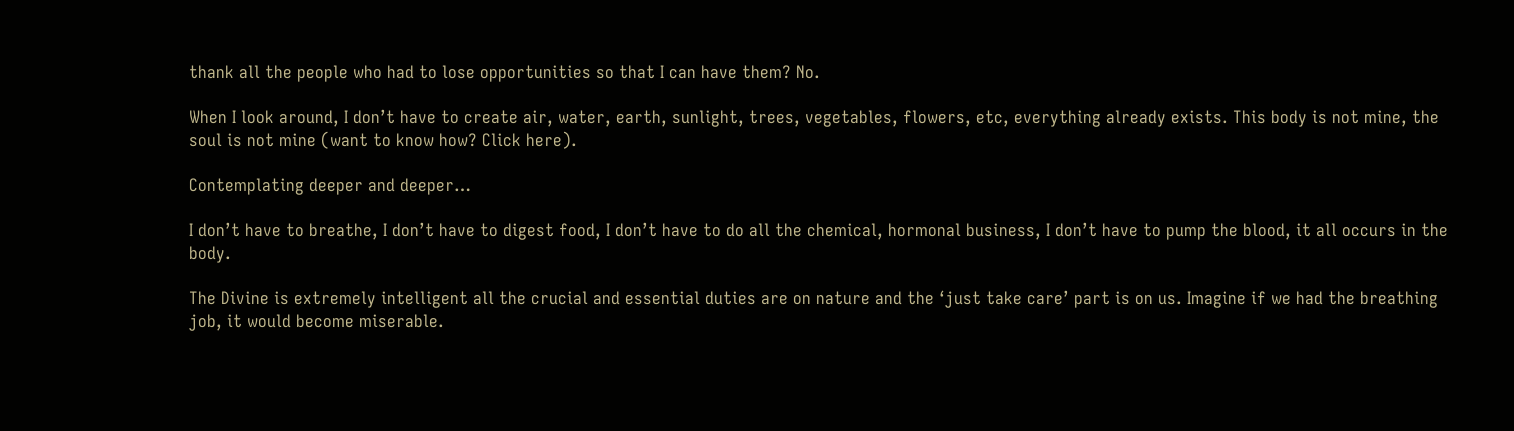thank all the people who had to lose opportunities so that I can have them? No.

When I look around, I don’t have to create air, water, earth, sunlight, trees, vegetables, flowers, etc, everything already exists. This body is not mine, the soul is not mine (want to know how? Click here).

Contemplating deeper and deeper…

I don’t have to breathe, I don’t have to digest food, I don’t have to do all the chemical, hormonal business, I don’t have to pump the blood, it all occurs in the body.

The Divine is extremely intelligent all the crucial and essential duties are on nature and the ‘just take care’ part is on us. Imagine if we had the breathing job, it would become miserable.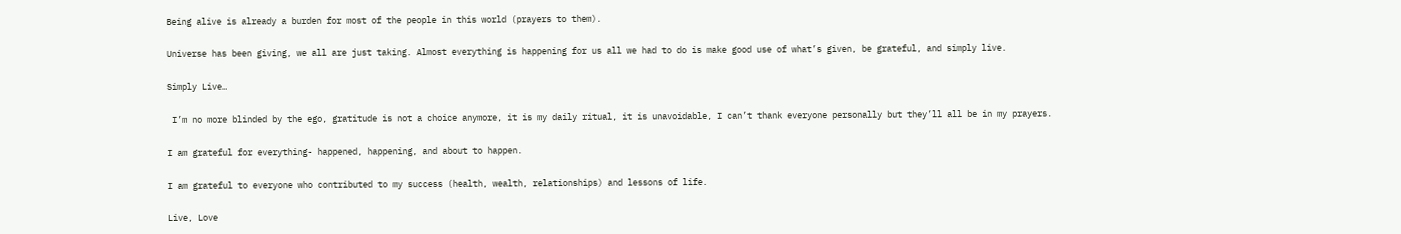Being alive is already a burden for most of the people in this world (prayers to them).

Universe has been giving, we all are just taking. Almost everything is happening for us all we had to do is make good use of what’s given, be grateful, and simply live.

Simply Live…

 I’m no more blinded by the ego, gratitude is not a choice anymore, it is my daily ritual, it is unavoidable, I can’t thank everyone personally but they’ll all be in my prayers.

I am grateful for everything- happened, happening, and about to happen.

I am grateful to everyone who contributed to my success (health, wealth, relationships) and lessons of life.

Live, Love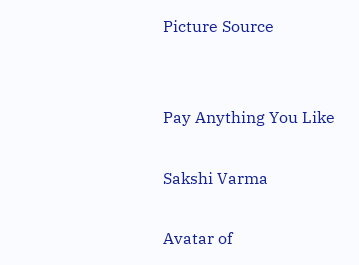Picture Source


Pay Anything You Like

Sakshi Varma

Avatar of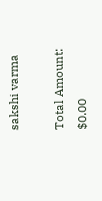sakshi varma

Total Amount: $0.00